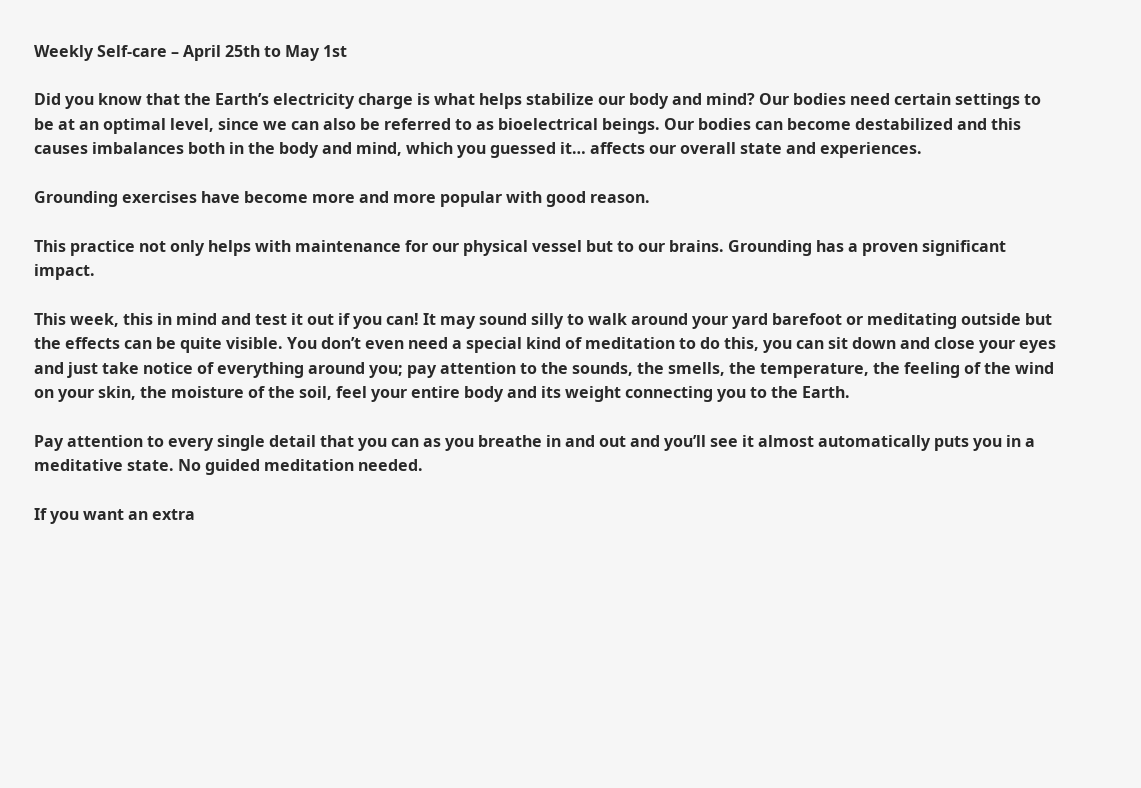Weekly Self-care – April 25th to May 1st

Did you know that the Earth’s electricity charge is what helps stabilize our body and mind? Our bodies need certain settings to be at an optimal level, since we can also be referred to as bioelectrical beings. Our bodies can become destabilized and this causes imbalances both in the body and mind, which you guessed it… affects our overall state and experiences.

Grounding exercises have become more and more popular with good reason.

This practice not only helps with maintenance for our physical vessel but to our brains. Grounding has a proven significant impact.

This week, this in mind and test it out if you can! It may sound silly to walk around your yard barefoot or meditating outside but the effects can be quite visible. You don’t even need a special kind of meditation to do this, you can sit down and close your eyes and just take notice of everything around you; pay attention to the sounds, the smells, the temperature, the feeling of the wind on your skin, the moisture of the soil, feel your entire body and its weight connecting you to the Earth.

Pay attention to every single detail that you can as you breathe in and out and you’ll see it almost automatically puts you in a meditative state. No guided meditation needed.

If you want an extra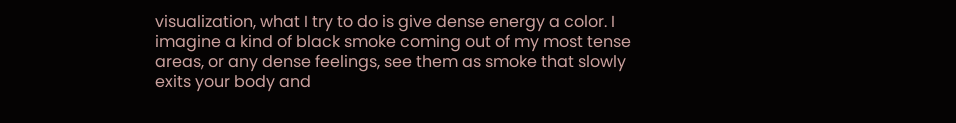visualization, what I try to do is give dense energy a color. I imagine a kind of black smoke coming out of my most tense areas, or any dense feelings, see them as smoke that slowly exits your body and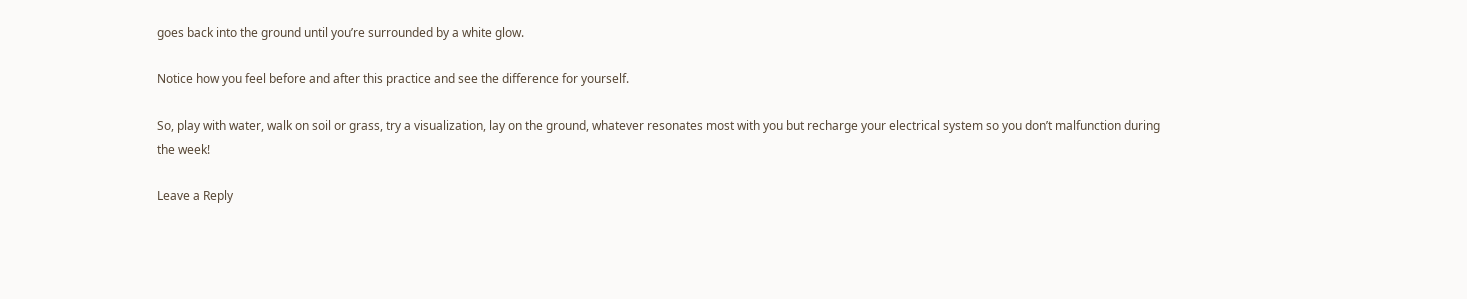goes back into the ground until you’re surrounded by a white glow.

Notice how you feel before and after this practice and see the difference for yourself.

So, play with water, walk on soil or grass, try a visualization, lay on the ground, whatever resonates most with you but recharge your electrical system so you don’t malfunction during the week!

Leave a Reply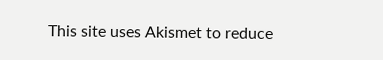This site uses Akismet to reduce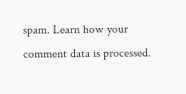spam. Learn how your comment data is processed.